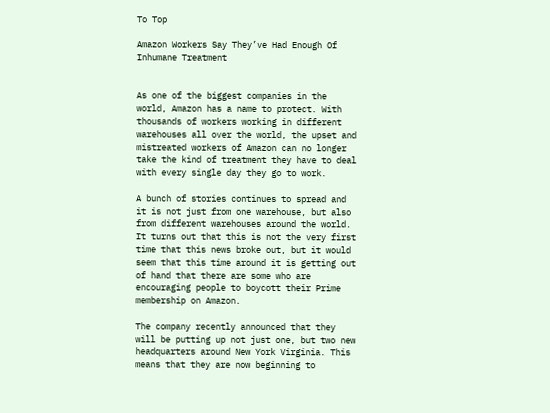To Top

Amazon Workers Say They’ve Had Enough Of Inhumane Treatment


As one of the biggest companies in the world, Amazon has a name to protect. With thousands of workers working in different warehouses all over the world, the upset and mistreated workers of Amazon can no longer take the kind of treatment they have to deal with every single day they go to work.

A bunch of stories continues to spread and it is not just from one warehouse, but also from different warehouses around the world. It turns out that this is not the very first time that this news broke out, but it would seem that this time around it is getting out of hand that there are some who are encouraging people to boycott their Prime membership on Amazon.

The company recently announced that they will be putting up not just one, but two new headquarters around New York Virginia. This means that they are now beginning to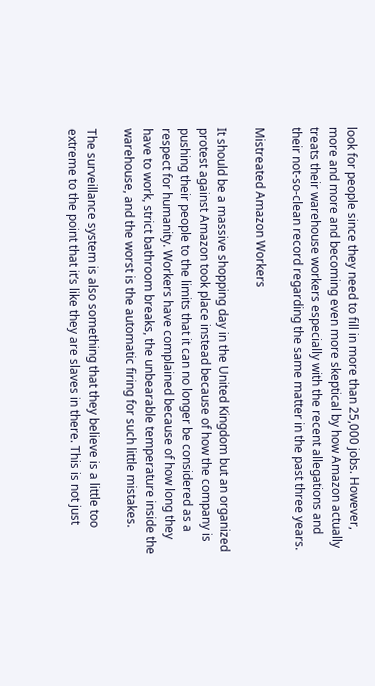look for people since they need to fill in more than 25,000 jobs. However, more and more and becoming even more skeptical by how Amazon actually treats their warehouse workers especially with the recent allegations and their not-so-clean record regarding the same matter in the past three years.

Mistreated Amazon Workers

It should be a massive shopping day in the United Kingdom but an organized protest against Amazon took place instead because of how the company is pushing their people to the limits that it can no longer be considered as a respect for humanity. Workers have complained because of how long they have to work, strict bathroom breaks, the unbearable temperature inside the warehouse, and the worst is the automatic firing for such little mistakes.

The surveillance system is also something that they believe is a little too extreme to the point that it’s like they are slaves in there. This is not just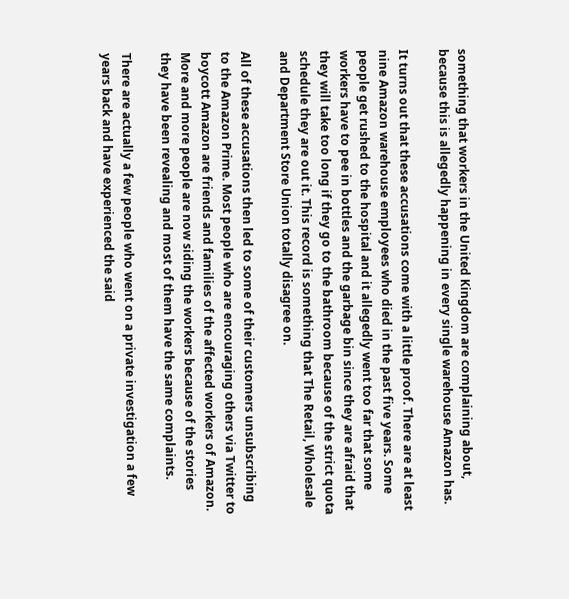something that workers in the United Kingdom are complaining about, because this is allegedly happening in every single warehouse Amazon has.

It turns out that these accusations come with a little proof. There are at least nine Amazon warehouse employees who died in the past five years. Some people get rushed to the hospital and it allegedly went too far that some workers have to pee in bottles and the garbage bin since they are afraid that they will take too long if they go to the bathroom because of the strict quota schedule they are out it. This record is something that The Retail, Wholesale and Department Store Union totally disagree on.

All of these accusations then led to some of their customers unsubscribing to the Amazon Prime. Most people who are encouraging others via Twitter to boycott Amazon are friends and families of the affected workers of Amazon. More and more people are now siding the workers because of the stories they have been revealing and most of them have the same complaints.

There are actually a few people who went on a private investigation a few years back and have experienced the said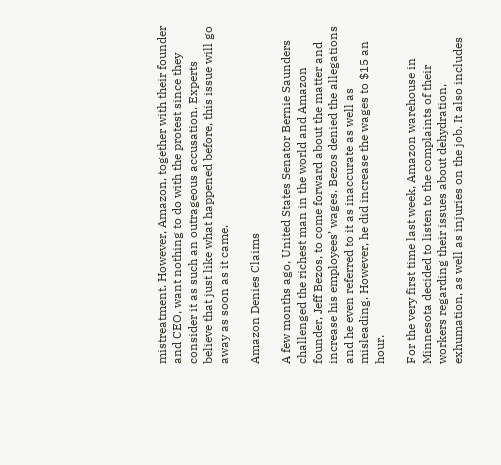mistreatment. However, Amazon, together with their founder and CEO, want nothing to do with the protest since they consider it as such an outrageous accusation. Experts believe that just like what happened before, this issue will go away as soon as it came.

Amazon Denies Claims

A few months ago, United States Senator Bernie Saunders challenged the richest man in the world and Amazon founder, Jeff Bezos, to come forward about the matter and increase his employees’ wages. Bezos denied the allegations and he even referred to it as inaccurate as well as misleading. However, he did increase the wages to $15 an hour.

For the very first time last week, Amazon warehouse in Minnesota decided to listen to the complaints of their workers regarding their issues about dehydration, exhumation, as well as injuries on the job. It also includes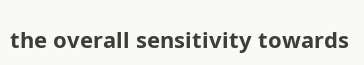the overall sensitivity towards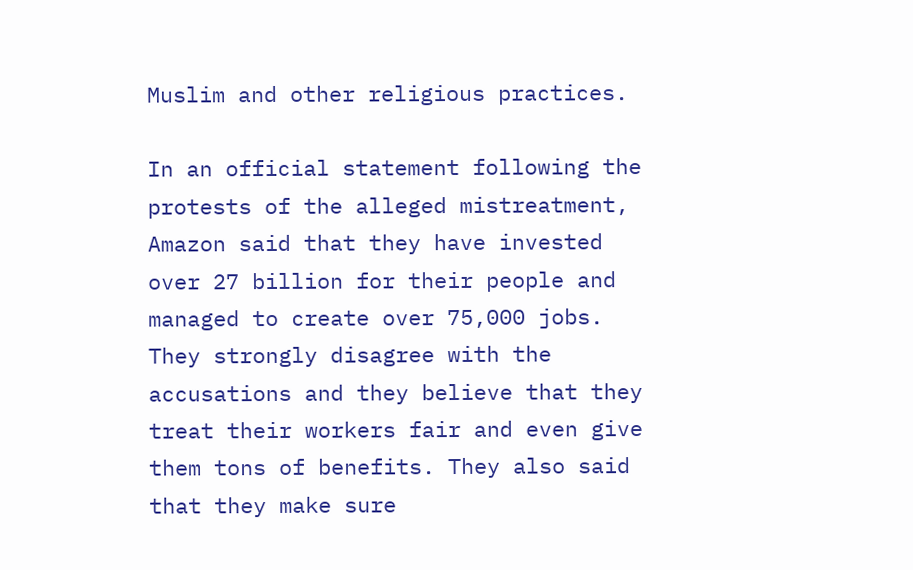Muslim and other religious practices.

In an official statement following the protests of the alleged mistreatment, Amazon said that they have invested over 27 billion for their people and managed to create over 75,000 jobs. They strongly disagree with the accusations and they believe that they treat their workers fair and even give them tons of benefits. They also said that they make sure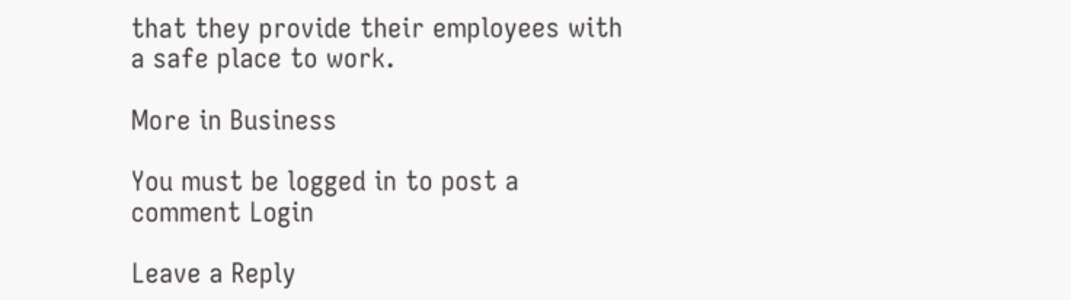that they provide their employees with a safe place to work.

More in Business

You must be logged in to post a comment Login

Leave a Reply